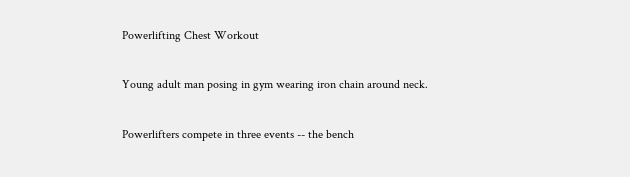Powerlifting Chest Workout

Young adult man posing in gym wearing iron chain around neck.

Powerlifters compete in three events -- the bench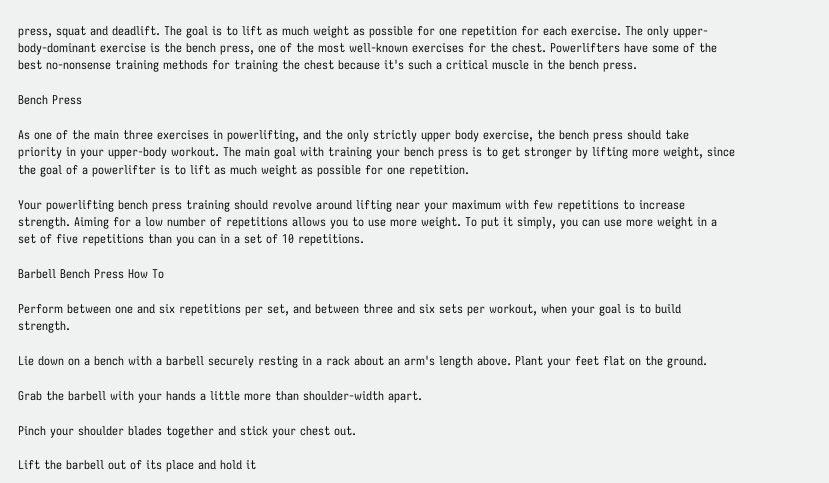press, squat and deadlift. The goal is to lift as much weight as possible for one repetition for each exercise. The only upper-body-dominant exercise is the bench press, one of the most well-known exercises for the chest. Powerlifters have some of the best no-nonsense training methods for training the chest because it's such a critical muscle in the bench press.

Bench Press

As one of the main three exercises in powerlifting, and the only strictly upper body exercise, the bench press should take priority in your upper-body workout. The main goal with training your bench press is to get stronger by lifting more weight, since the goal of a powerlifter is to lift as much weight as possible for one repetition.

Your powerlifting bench press training should revolve around lifting near your maximum with few repetitions to increase strength. Aiming for a low number of repetitions allows you to use more weight. To put it simply, you can use more weight in a set of five repetitions than you can in a set of 10 repetitions.

Barbell Bench Press How To

Perform between one and six repetitions per set, and between three and six sets per workout, when your goal is to build strength.

Lie down on a bench with a barbell securely resting in a rack about an arm's length above. Plant your feet flat on the ground.

Grab the barbell with your hands a little more than shoulder-width apart.

Pinch your shoulder blades together and stick your chest out.

Lift the barbell out of its place and hold it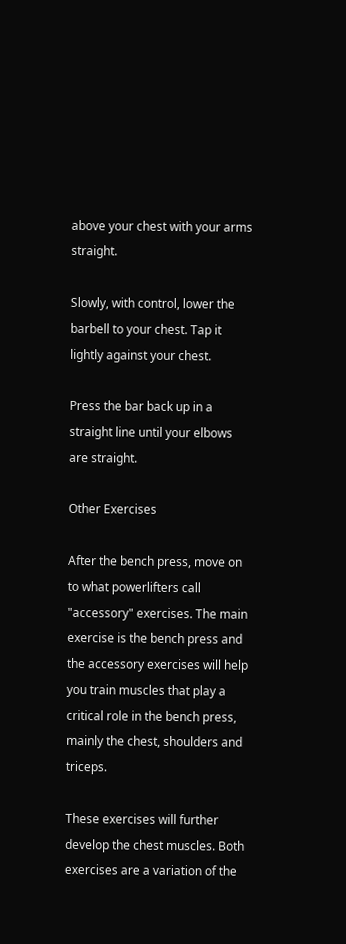above your chest with your arms straight.

Slowly, with control, lower the barbell to your chest. Tap it lightly against your chest.

Press the bar back up in a straight line until your elbows are straight.

Other Exercises

After the bench press, move on to what powerlifters call "accessory" exercises. The main exercise is the bench press and the accessory exercises will help you train muscles that play a critical role in the bench press, mainly the chest, shoulders and triceps.

These exercises will further develop the chest muscles. Both exercises are a variation of the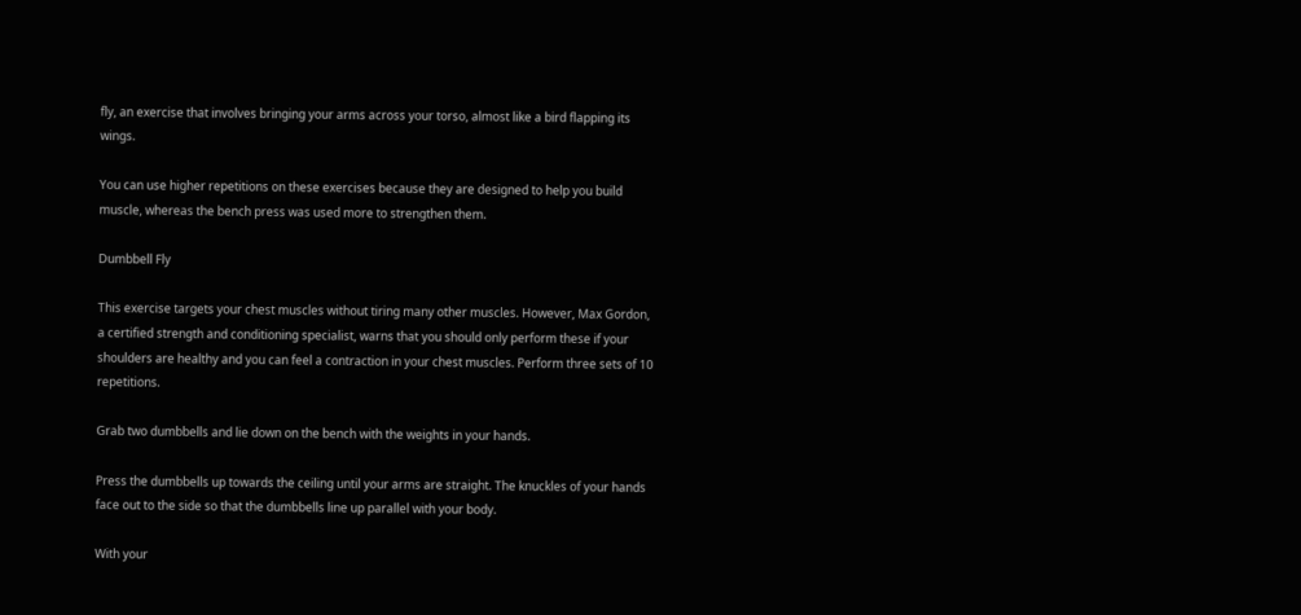fly, an exercise that involves bringing your arms across your torso, almost like a bird flapping its wings.

You can use higher repetitions on these exercises because they are designed to help you build muscle, whereas the bench press was used more to strengthen them.

Dumbbell Fly

This exercise targets your chest muscles without tiring many other muscles. However, Max Gordon, a certified strength and conditioning specialist, warns that you should only perform these if your shoulders are healthy and you can feel a contraction in your chest muscles. Perform three sets of 10 repetitions.

Grab two dumbbells and lie down on the bench with the weights in your hands.

Press the dumbbells up towards the ceiling until your arms are straight. The knuckles of your hands face out to the side so that the dumbbells line up parallel with your body.

With your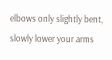elbows only slightly bent, slowly lower your arms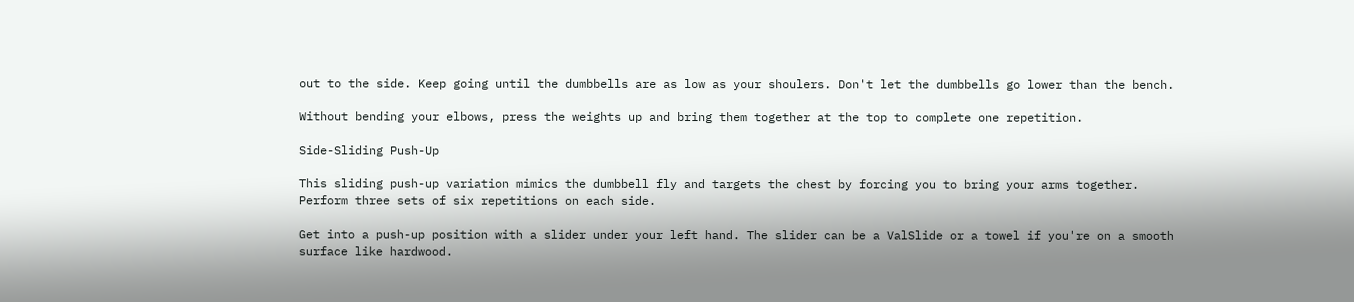out to the side. Keep going until the dumbbells are as low as your shoulers. Don't let the dumbbells go lower than the bench.

Without bending your elbows, press the weights up and bring them together at the top to complete one repetition.

Side-Sliding Push-Up

This sliding push-up variation mimics the dumbbell fly and targets the chest by forcing you to bring your arms together. Perform three sets of six repetitions on each side.

Get into a push-up position with a slider under your left hand. The slider can be a ValSlide or a towel if you're on a smooth surface like hardwood.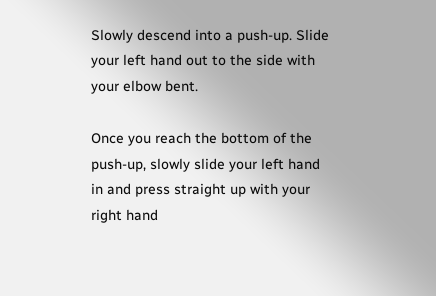Slowly descend into a push-up. Slide your left hand out to the side with your elbow bent.

Once you reach the bottom of the push-up, slowly slide your left hand in and press straight up with your right hand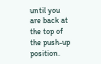until you are back at the top of the push-up position.